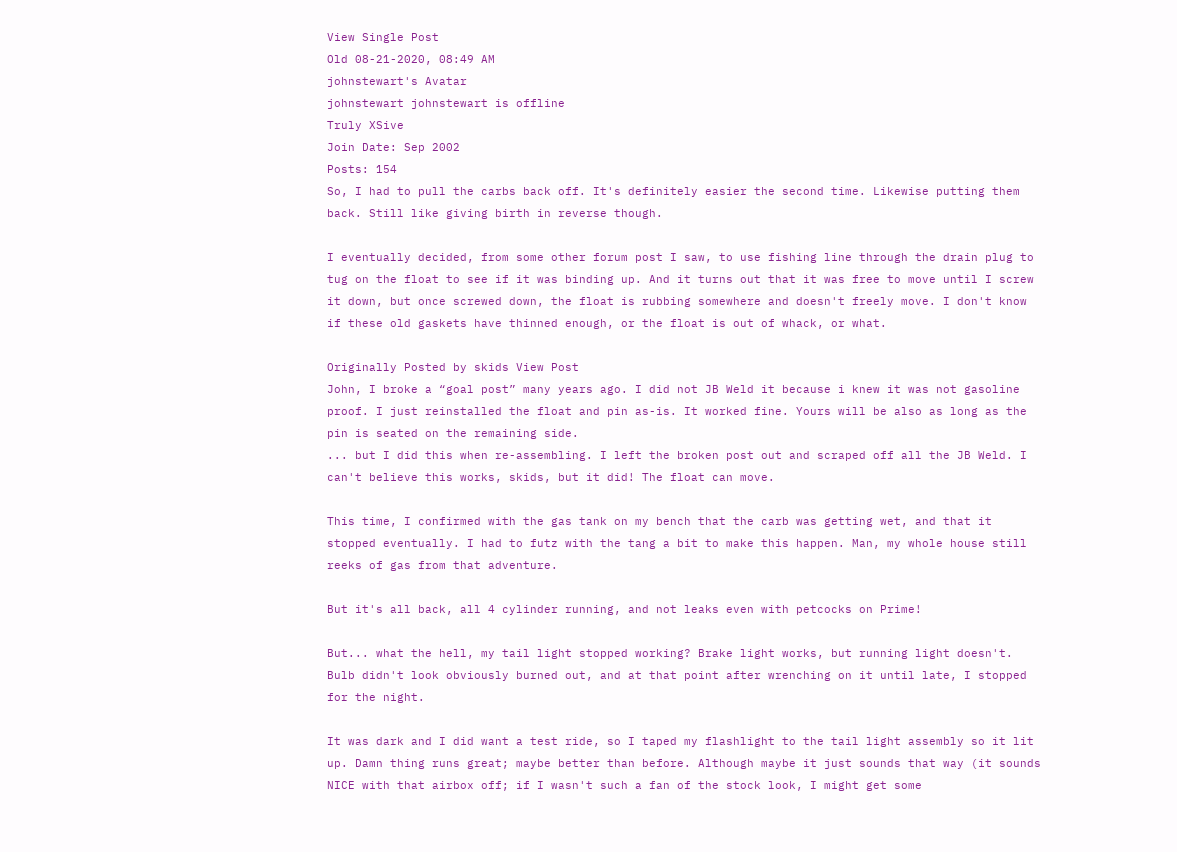View Single Post
Old 08-21-2020, 08:49 AM
johnstewart's Avatar
johnstewart johnstewart is offline
Truly XSive
Join Date: Sep 2002
Posts: 154
So, I had to pull the carbs back off. It's definitely easier the second time. Likewise putting them back. Still like giving birth in reverse though.

I eventually decided, from some other forum post I saw, to use fishing line through the drain plug to tug on the float to see if it was binding up. And it turns out that it was free to move until I screw it down, but once screwed down, the float is rubbing somewhere and doesn't freely move. I don't know if these old gaskets have thinned enough, or the float is out of whack, or what.

Originally Posted by skids View Post
John, I broke a “goal post” many years ago. I did not JB Weld it because i knew it was not gasoline proof. I just reinstalled the float and pin as-is. It worked fine. Yours will be also as long as the pin is seated on the remaining side.
... but I did this when re-assembling. I left the broken post out and scraped off all the JB Weld. I can't believe this works, skids, but it did! The float can move.

This time, I confirmed with the gas tank on my bench that the carb was getting wet, and that it stopped eventually. I had to futz with the tang a bit to make this happen. Man, my whole house still reeks of gas from that adventure.

But it's all back, all 4 cylinder running, and not leaks even with petcocks on Prime!

But... what the hell, my tail light stopped working? Brake light works, but running light doesn't. Bulb didn't look obviously burned out, and at that point after wrenching on it until late, I stopped for the night.

It was dark and I did want a test ride, so I taped my flashlight to the tail light assembly so it lit up. Damn thing runs great; maybe better than before. Although maybe it just sounds that way (it sounds NICE with that airbox off; if I wasn't such a fan of the stock look, I might get some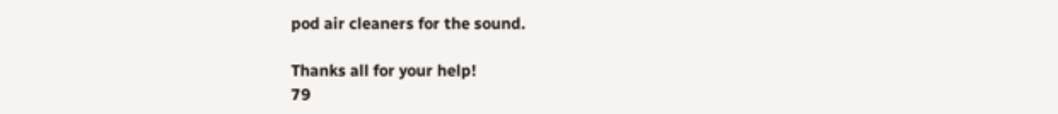pod air cleaners for the sound.

Thanks all for your help!
79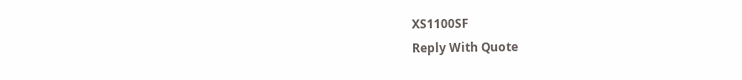XS1100SF
Reply With Quote